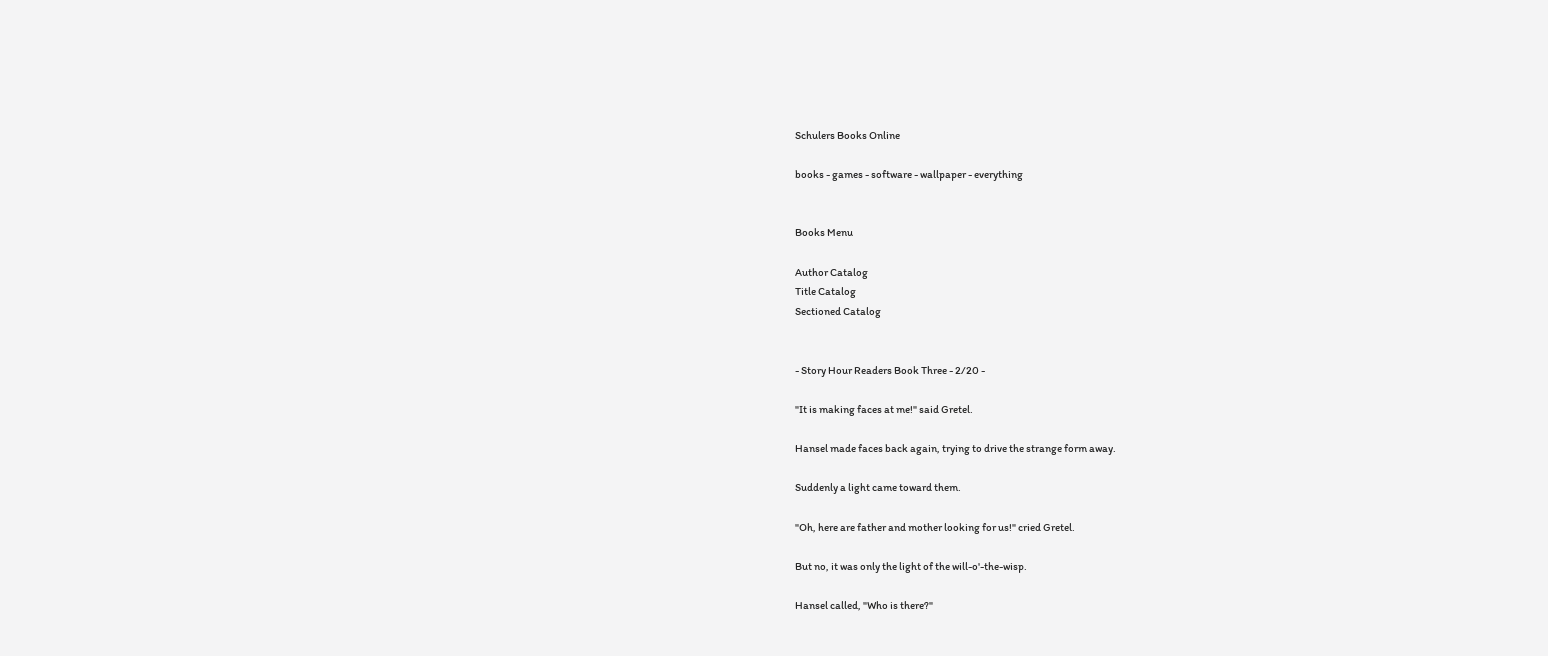Schulers Books Online

books - games - software - wallpaper - everything


Books Menu

Author Catalog
Title Catalog
Sectioned Catalog


- Story Hour Readers Book Three - 2/20 -

"It is making faces at me!" said Gretel.

Hansel made faces back again, trying to drive the strange form away.

Suddenly a light came toward them.

"Oh, here are father and mother looking for us!" cried Gretel.

But no, it was only the light of the will-o'-the-wisp.

Hansel called, "Who is there?"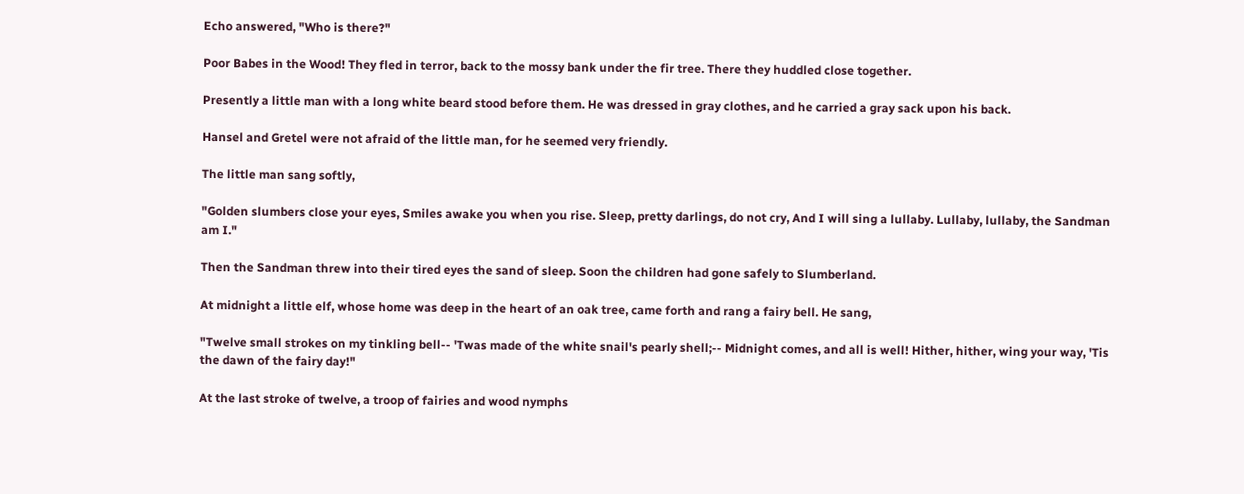Echo answered, "Who is there?"

Poor Babes in the Wood! They fled in terror, back to the mossy bank under the fir tree. There they huddled close together.

Presently a little man with a long white beard stood before them. He was dressed in gray clothes, and he carried a gray sack upon his back.

Hansel and Gretel were not afraid of the little man, for he seemed very friendly.

The little man sang softly,

"Golden slumbers close your eyes, Smiles awake you when you rise. Sleep, pretty darlings, do not cry, And I will sing a lullaby. Lullaby, lullaby, the Sandman am I."

Then the Sandman threw into their tired eyes the sand of sleep. Soon the children had gone safely to Slumberland.

At midnight a little elf, whose home was deep in the heart of an oak tree, came forth and rang a fairy bell. He sang,

"Twelve small strokes on my tinkling bell-- 'Twas made of the white snail's pearly shell;-- Midnight comes, and all is well! Hither, hither, wing your way, 'Tis the dawn of the fairy day!"

At the last stroke of twelve, a troop of fairies and wood nymphs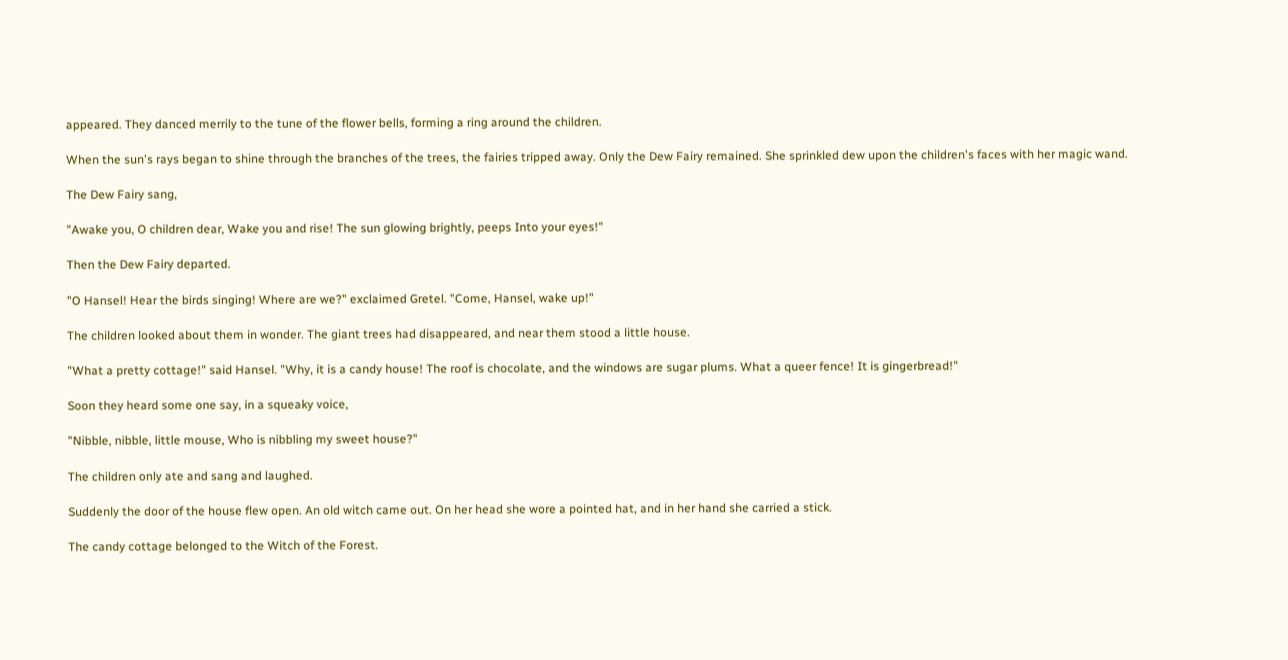appeared. They danced merrily to the tune of the flower bells, forming a ring around the children.

When the sun's rays began to shine through the branches of the trees, the fairies tripped away. Only the Dew Fairy remained. She sprinkled dew upon the children's faces with her magic wand.

The Dew Fairy sang,

"Awake you, O children dear, Wake you and rise! The sun glowing brightly, peeps Into your eyes!"

Then the Dew Fairy departed.

"O Hansel! Hear the birds singing! Where are we?" exclaimed Gretel. "Come, Hansel, wake up!"

The children looked about them in wonder. The giant trees had disappeared, and near them stood a little house.

"What a pretty cottage!" said Hansel. "Why, it is a candy house! The roof is chocolate, and the windows are sugar plums. What a queer fence! It is gingerbread!"

Soon they heard some one say, in a squeaky voice,

"Nibble, nibble, little mouse, Who is nibbling my sweet house?"

The children only ate and sang and laughed.

Suddenly the door of the house flew open. An old witch came out. On her head she wore a pointed hat, and in her hand she carried a stick.

The candy cottage belonged to the Witch of the Forest.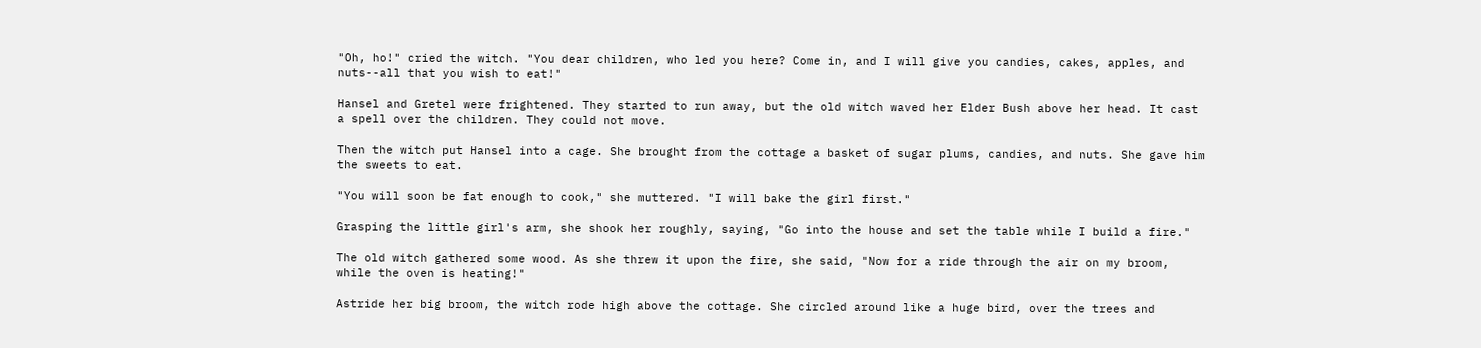"Oh, ho!" cried the witch. "You dear children, who led you here? Come in, and I will give you candies, cakes, apples, and nuts--all that you wish to eat!"

Hansel and Gretel were frightened. They started to run away, but the old witch waved her Elder Bush above her head. It cast a spell over the children. They could not move.

Then the witch put Hansel into a cage. She brought from the cottage a basket of sugar plums, candies, and nuts. She gave him the sweets to eat.

"You will soon be fat enough to cook," she muttered. "I will bake the girl first."

Grasping the little girl's arm, she shook her roughly, saying, "Go into the house and set the table while I build a fire."

The old witch gathered some wood. As she threw it upon the fire, she said, "Now for a ride through the air on my broom, while the oven is heating!"

Astride her big broom, the witch rode high above the cottage. She circled around like a huge bird, over the trees and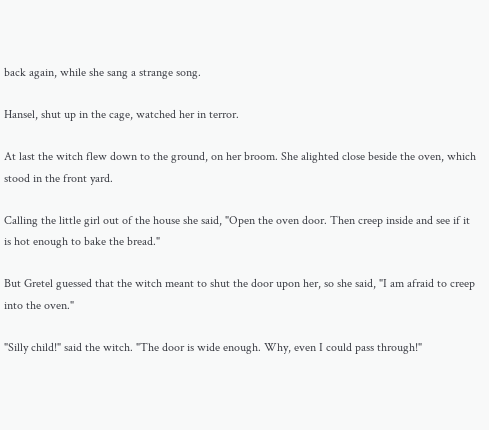back again, while she sang a strange song.

Hansel, shut up in the cage, watched her in terror.

At last the witch flew down to the ground, on her broom. She alighted close beside the oven, which stood in the front yard.

Calling the little girl out of the house she said, "Open the oven door. Then creep inside and see if it is hot enough to bake the bread."

But Gretel guessed that the witch meant to shut the door upon her, so she said, "I am afraid to creep into the oven."

"Silly child!" said the witch. "The door is wide enough. Why, even I could pass through!"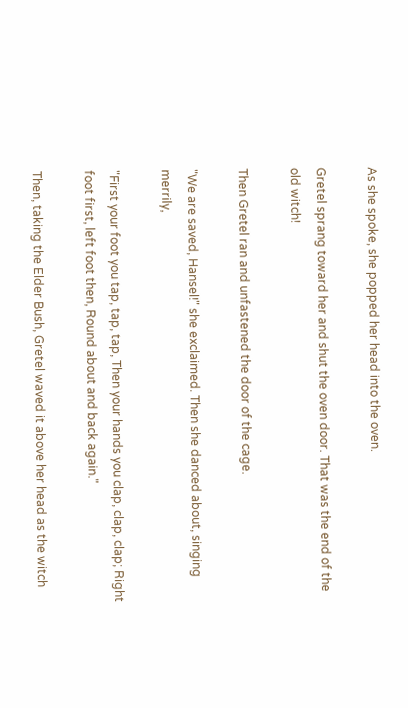As she spoke, she popped her head into the oven.

Gretel sprang toward her and shut the oven door. That was the end of the old witch!

Then Gretel ran and unfastened the door of the cage.

"We are saved, Hansel!" she exclaimed. Then she danced about, singing merrily,

"First your foot you tap, tap, tap, Then your hands you clap, clap, clap; Right foot first, left foot then, Round about and back again."

Then, taking the Elder Bush, Gretel waved it above her head as the witch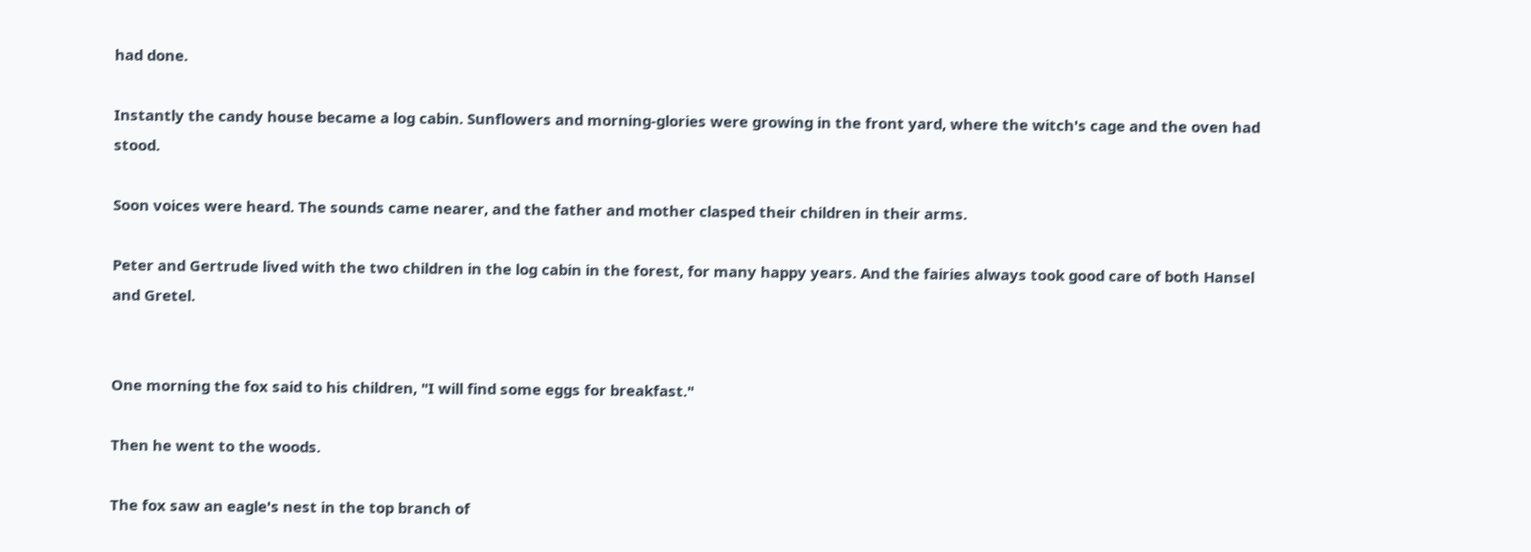had done.

Instantly the candy house became a log cabin. Sunflowers and morning-glories were growing in the front yard, where the witch's cage and the oven had stood.

Soon voices were heard. The sounds came nearer, and the father and mother clasped their children in their arms.

Peter and Gertrude lived with the two children in the log cabin in the forest, for many happy years. And the fairies always took good care of both Hansel and Gretel.


One morning the fox said to his children, "I will find some eggs for breakfast."

Then he went to the woods.

The fox saw an eagle's nest in the top branch of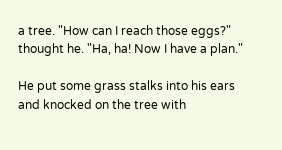a tree. "How can I reach those eggs?" thought he. "Ha, ha! Now I have a plan."

He put some grass stalks into his ears and knocked on the tree with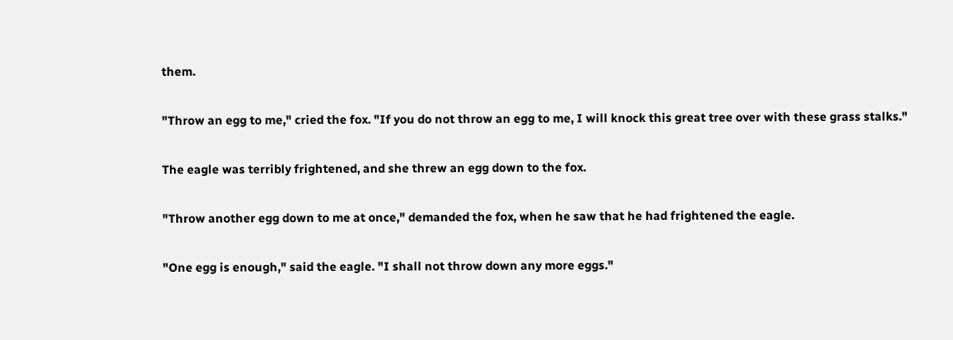them.

"Throw an egg to me," cried the fox. "If you do not throw an egg to me, I will knock this great tree over with these grass stalks."

The eagle was terribly frightened, and she threw an egg down to the fox.

"Throw another egg down to me at once," demanded the fox, when he saw that he had frightened the eagle.

"One egg is enough," said the eagle. "I shall not throw down any more eggs."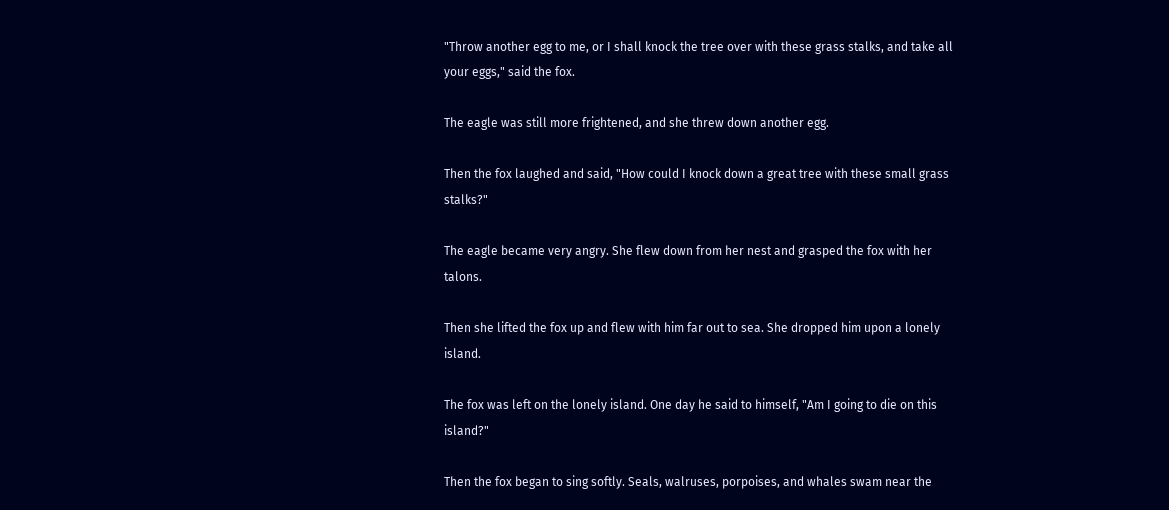"Throw another egg to me, or I shall knock the tree over with these grass stalks, and take all your eggs," said the fox.

The eagle was still more frightened, and she threw down another egg.

Then the fox laughed and said, "How could I knock down a great tree with these small grass stalks?"

The eagle became very angry. She flew down from her nest and grasped the fox with her talons.

Then she lifted the fox up and flew with him far out to sea. She dropped him upon a lonely island.

The fox was left on the lonely island. One day he said to himself, "Am I going to die on this island?"

Then the fox began to sing softly. Seals, walruses, porpoises, and whales swam near the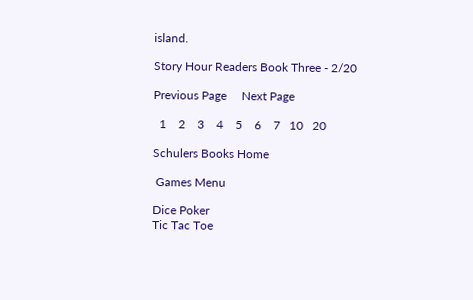island.

Story Hour Readers Book Three - 2/20

Previous Page     Next Page

  1    2    3    4    5    6    7   10   20

Schulers Books Home

 Games Menu

Dice Poker
Tic Tac Toe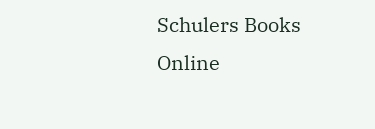Schulers Books Online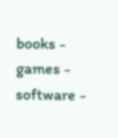books - games - software -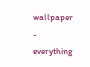wallpaper - everything